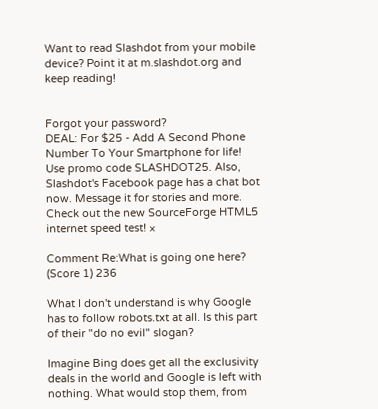Want to read Slashdot from your mobile device? Point it at m.slashdot.org and keep reading!


Forgot your password?
DEAL: For $25 - Add A Second Phone Number To Your Smartphone for life! Use promo code SLASHDOT25. Also, Slashdot's Facebook page has a chat bot now. Message it for stories and more. Check out the new SourceForge HTML5 internet speed test! ×

Comment Re:What is going one here? (Score 1) 236

What I don't understand is why Google has to follow robots.txt at all. Is this part of their "do no evil" slogan?

Imagine Bing does get all the exclusivity deals in the world and Google is left with nothing. What would stop them, from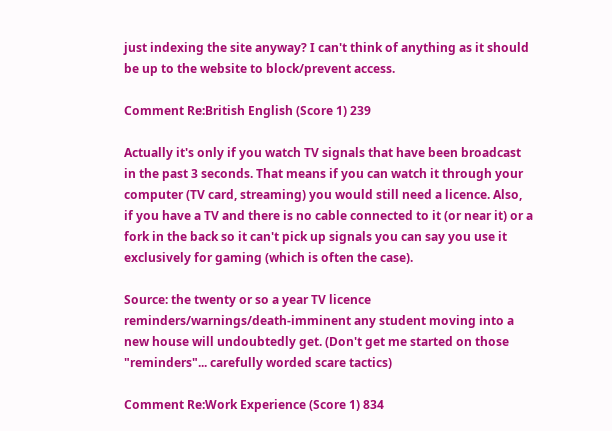just indexing the site anyway? I can't think of anything as it should be up to the website to block/prevent access.

Comment Re:British English (Score 1) 239

Actually it's only if you watch TV signals that have been broadcast in the past 3 seconds. That means if you can watch it through your computer (TV card, streaming) you would still need a licence. Also, if you have a TV and there is no cable connected to it (or near it) or a fork in the back so it can't pick up signals you can say you use it exclusively for gaming (which is often the case).

Source: the twenty or so a year TV licence reminders/warnings/death-imminent any student moving into a new house will undoubtedly get. (Don't get me started on those "reminders"... carefully worded scare tactics)

Comment Re:Work Experience (Score 1) 834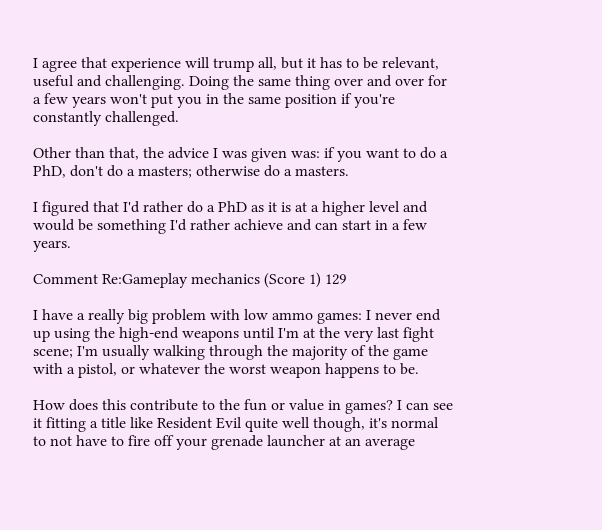I agree that experience will trump all, but it has to be relevant, useful and challenging. Doing the same thing over and over for a few years won't put you in the same position if you're constantly challenged.

Other than that, the advice I was given was: if you want to do a PhD, don't do a masters; otherwise do a masters.

I figured that I'd rather do a PhD as it is at a higher level and would be something I'd rather achieve and can start in a few years.

Comment Re:Gameplay mechanics (Score 1) 129

I have a really big problem with low ammo games: I never end up using the high-end weapons until I'm at the very last fight scene; I'm usually walking through the majority of the game with a pistol, or whatever the worst weapon happens to be.

How does this contribute to the fun or value in games? I can see it fitting a title like Resident Evil quite well though, it's normal to not have to fire off your grenade launcher at an average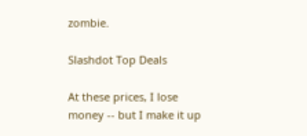zombie.

Slashdot Top Deals

At these prices, I lose money -- but I make it up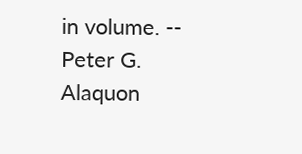in volume. -- Peter G. Alaquon